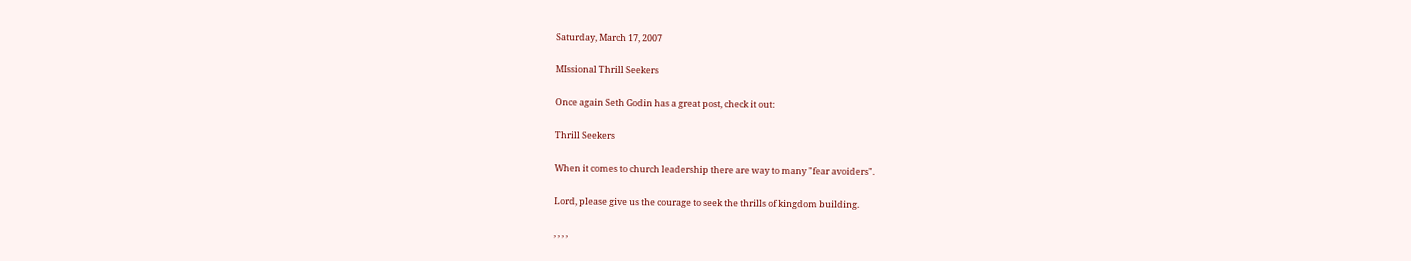Saturday, March 17, 2007

MIssional Thrill Seekers

Once again Seth Godin has a great post, check it out:

Thrill Seekers

When it comes to church leadership there are way to many "fear avoiders".

Lord, please give us the courage to seek the thrills of kingdom building.

, , , ,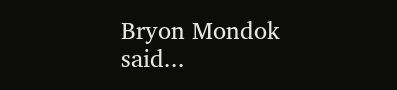Bryon Mondok said...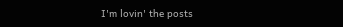I'm lovin' the posts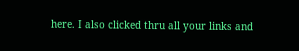here. I also clicked thru all your links and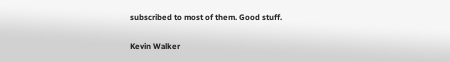subscribed to most of them. Good stuff.

Kevin Walker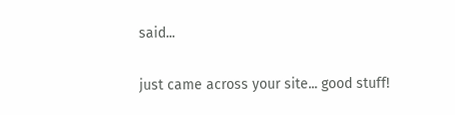said...

just came across your site... good stuff!